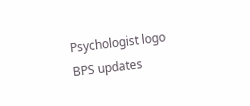Psychologist logo
BPS updates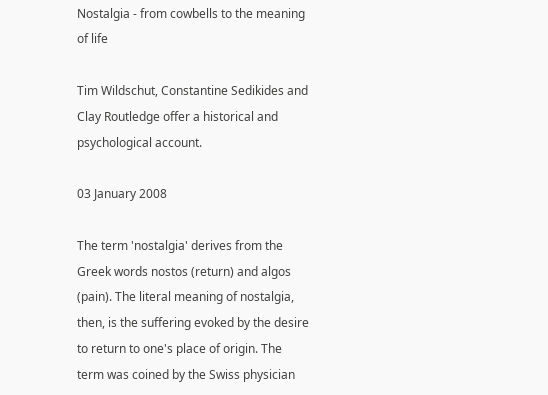Nostalgia - from cowbells to the meaning of life

Tim Wildschut, Constantine Sedikides and Clay Routledge offer a historical and psychological account.

03 January 2008

The term 'nostalgia' derives from the Greek words nostos (return) and algos (pain). The literal meaning of nostalgia, then, is the suffering evoked by the desire to return to one's place of origin. The term was coined by the Swiss physician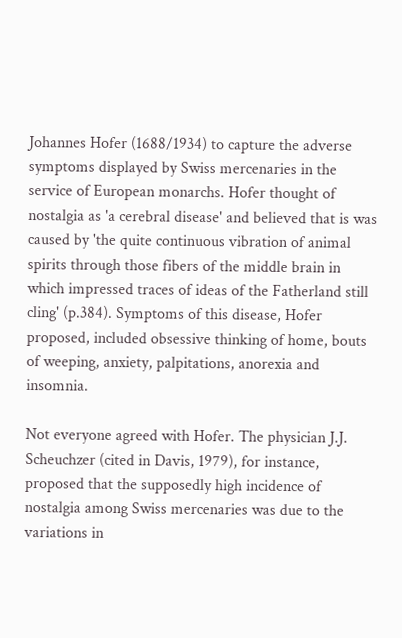Johannes Hofer (1688/1934) to capture the adverse symptoms displayed by Swiss mercenaries in the service of European monarchs. Hofer thought of nostalgia as 'a cerebral disease' and believed that is was caused by 'the quite continuous vibration of animal spirits through those fibers of the middle brain in which impressed traces of ideas of the Fatherland still cling' (p.384). Symptoms of this disease, Hofer proposed, included obsessive thinking of home, bouts of weeping, anxiety, palpitations, anorexia and insomnia.

Not everyone agreed with Hofer. The physician J.J. Scheuchzer (cited in Davis, 1979), for instance, proposed that the supposedly high incidence of nostalgia among Swiss mercenaries was due to the variations in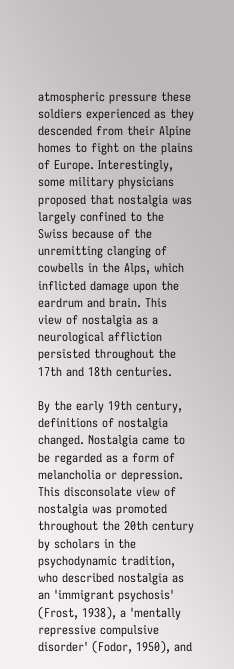atmospheric pressure these soldiers experienced as they descended from their Alpine homes to fight on the plains of Europe. Interestingly, some military physicians proposed that nostalgia was largely confined to the Swiss because of the unremitting clanging of cowbells in the Alps, which inflicted damage upon the eardrum and brain. This view of nostalgia as a neurological affliction persisted throughout the 17th and 18th centuries.

By the early 19th century, definitions of nostalgia changed. Nostalgia came to be regarded as a form of melancholia or depression. This disconsolate view of nostalgia was promoted throughout the 20th century by scholars in the psychodynamic tradition, who described nostalgia as an 'immigrant psychosis' (Frost, 1938), a 'mentally repressive compulsive disorder' (Fodor, 1950), and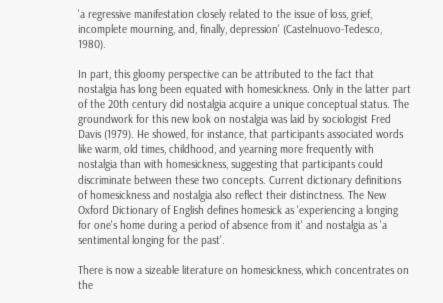'a regressive manifestation closely related to the issue of loss, grief, incomplete mourning, and, finally, depression' (Castelnuovo-Tedesco, 1980).

In part, this gloomy perspective can be attributed to the fact that nostalgia has long been equated with homesickness. Only in the latter part of the 20th century did nostalgia acquire a unique conceptual status. The groundwork for this new look on nostalgia was laid by sociologist Fred Davis (1979). He showed, for instance, that participants associated words like warm, old times, childhood, and yearning more frequently with nostalgia than with homesickness, suggesting that participants could discriminate between these two concepts. Current dictionary definitions of homesickness and nostalgia also reflect their distinctness. The New Oxford Dictionary of English defines homesick as 'experiencing a longing for one's home during a period of absence from it' and nostalgia as 'a sentimental longing for the past'.

There is now a sizeable literature on homesickness, which concentrates on the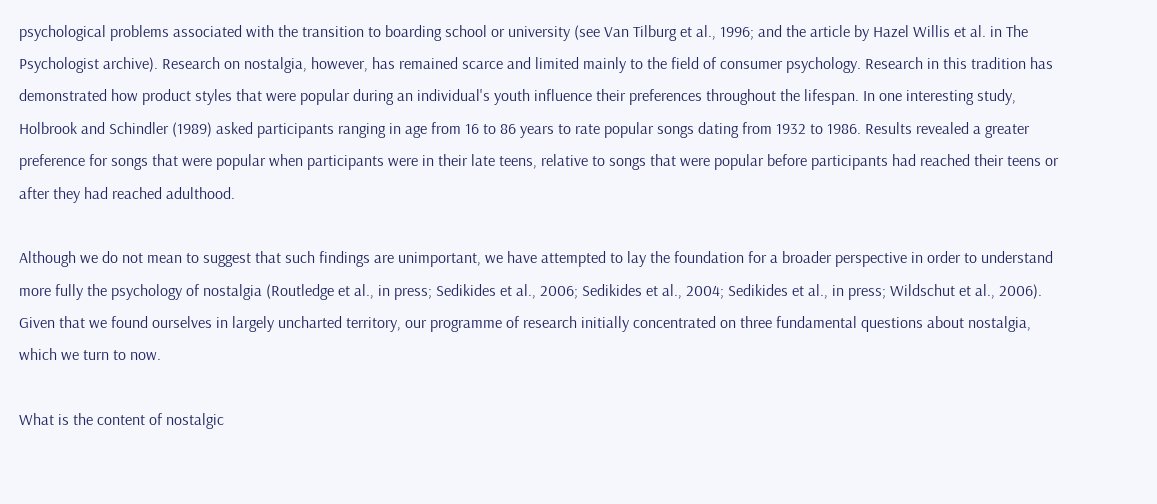psychological problems associated with the transition to boarding school or university (see Van Tilburg et al., 1996; and the article by Hazel Willis et al. in The Psychologist archive). Research on nostalgia, however, has remained scarce and limited mainly to the field of consumer psychology. Research in this tradition has demonstrated how product styles that were popular during an individual's youth influence their preferences throughout the lifespan. In one interesting study, Holbrook and Schindler (1989) asked participants ranging in age from 16 to 86 years to rate popular songs dating from 1932 to 1986. Results revealed a greater preference for songs that were popular when participants were in their late teens, relative to songs that were popular before participants had reached their teens or after they had reached adulthood.

Although we do not mean to suggest that such findings are unimportant, we have attempted to lay the foundation for a broader perspective in order to understand more fully the psychology of nostalgia (Routledge et al., in press; Sedikides et al., 2006; Sedikides et al., 2004; Sedikides et al., in press; Wildschut et al., 2006). Given that we found ourselves in largely uncharted territory, our programme of research initially concentrated on three fundamental questions about nostalgia, which we turn to now.

What is the content of nostalgic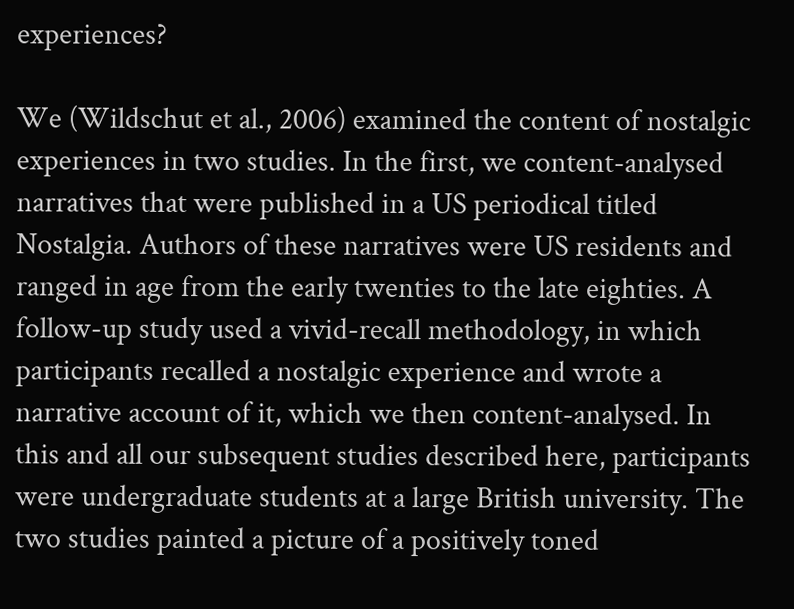experiences?

We (Wildschut et al., 2006) examined the content of nostalgic experiences in two studies. In the first, we content-analysed narratives that were published in a US periodical titled Nostalgia. Authors of these narratives were US residents and ranged in age from the early twenties to the late eighties. A follow-up study used a vivid-recall methodology, in which participants recalled a nostalgic experience and wrote a narrative account of it, which we then content-analysed. In this and all our subsequent studies described here, participants were undergraduate students at a large British university. The two studies painted a picture of a positively toned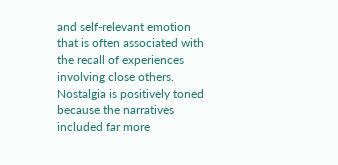and self-relevant emotion that is often associated with the recall of experiences involving close others. Nostalgia is positively toned because the narratives included far more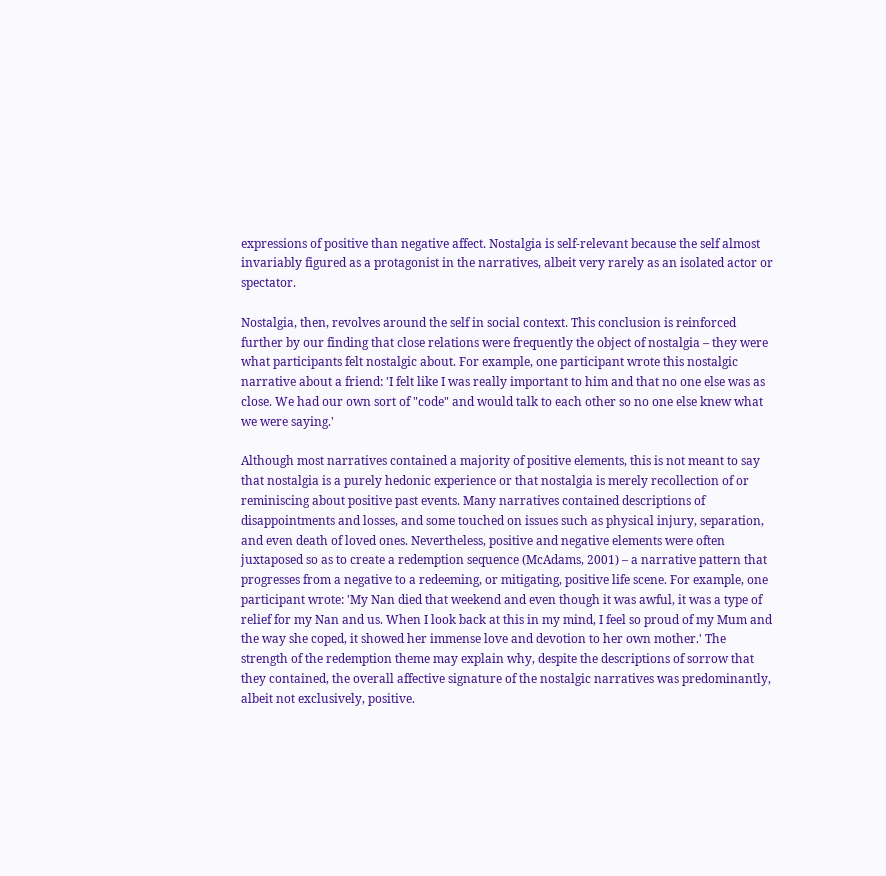expressions of positive than negative affect. Nostalgia is self-relevant because the self almost invariably figured as a protagonist in the narratives, albeit very rarely as an isolated actor or spectator.

Nostalgia, then, revolves around the self in social context. This conclusion is reinforced further by our finding that close relations were frequently the object of nostalgia – they were what participants felt nostalgic about. For example, one participant wrote this nostalgic narrative about a friend: 'I felt like I was really important to him and that no one else was as close. We had our own sort of "code" and would talk to each other so no one else knew what we were saying.'

Although most narratives contained a majority of positive elements, this is not meant to say that nostalgia is a purely hedonic experience or that nostalgia is merely recollection of or reminiscing about positive past events. Many narratives contained descriptions of disappointments and losses, and some touched on issues such as physical injury, separation, and even death of loved ones. Nevertheless, positive and negative elements were often juxtaposed so as to create a redemption sequence (McAdams, 2001) – a narrative pattern that progresses from a negative to a redeeming, or mitigating, positive life scene. For example, one participant wrote: 'My Nan died that weekend and even though it was awful, it was a type of relief for my Nan and us. When I look back at this in my mind, I feel so proud of my Mum and the way she coped, it showed her immense love and devotion to her own mother.' The strength of the redemption theme may explain why, despite the descriptions of sorrow that they contained, the overall affective signature of the nostalgic narratives was predominantly, albeit not exclusively, positive.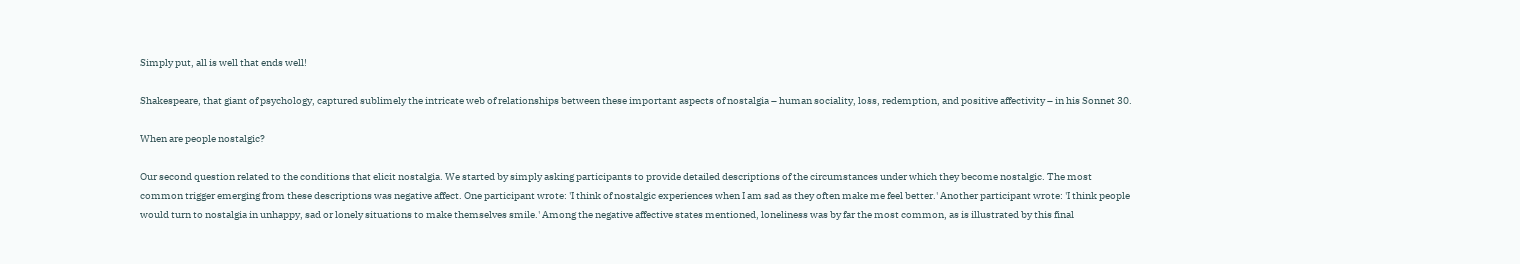Simply put, all is well that ends well!

Shakespeare, that giant of psychology, captured sublimely the intricate web of relationships between these important aspects of nostalgia – human sociality, loss, redemption, and positive affectivity – in his Sonnet 30.

When are people nostalgic?

Our second question related to the conditions that elicit nostalgia. We started by simply asking participants to provide detailed descriptions of the circumstances under which they become nostalgic. The most common trigger emerging from these descriptions was negative affect. One participant wrote: 'I think of nostalgic experiences when I am sad as they often make me feel better.' Another participant wrote: 'I think people would turn to nostalgia in unhappy, sad or lonely situations to make themselves smile.' Among the negative affective states mentioned, loneliness was by far the most common, as is illustrated by this final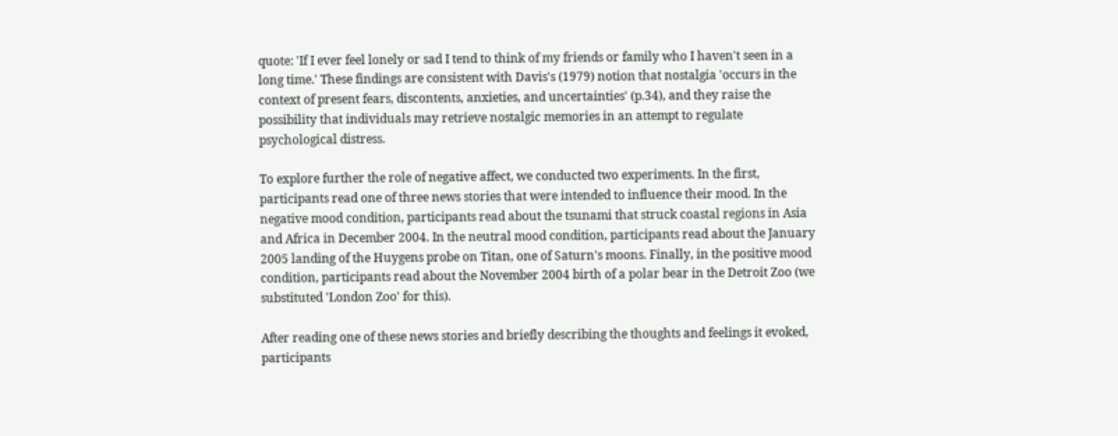quote: 'If I ever feel lonely or sad I tend to think of my friends or family who I haven't seen in a long time.' These findings are consistent with Davis's (1979) notion that nostalgia 'occurs in the context of present fears, discontents, anxieties, and uncertainties' (p.34), and they raise the possibility that individuals may retrieve nostalgic memories in an attempt to regulate psychological distress.

To explore further the role of negative affect, we conducted two experiments. In the first, participants read one of three news stories that were intended to influence their mood. In the negative mood condition, participants read about the tsunami that struck coastal regions in Asia and Africa in December 2004. In the neutral mood condition, participants read about the January 2005 landing of the Huygens probe on Titan, one of Saturn's moons. Finally, in the positive mood condition, participants read about the November 2004 birth of a polar bear in the Detroit Zoo (we substituted 'London Zoo' for this).

After reading one of these news stories and briefly describing the thoughts and feelings it evoked, participants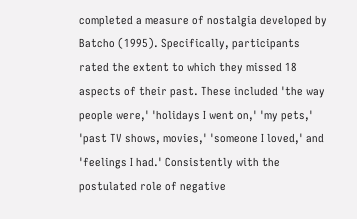completed a measure of nostalgia developed by Batcho (1995). Specifically, participants rated the extent to which they missed 18 aspects of their past. These included 'the way people were,' 'holidays I went on,' 'my pets,' 'past TV shows, movies,' 'someone I loved,' and 'feelings I had.' Consistently with the postulated role of negative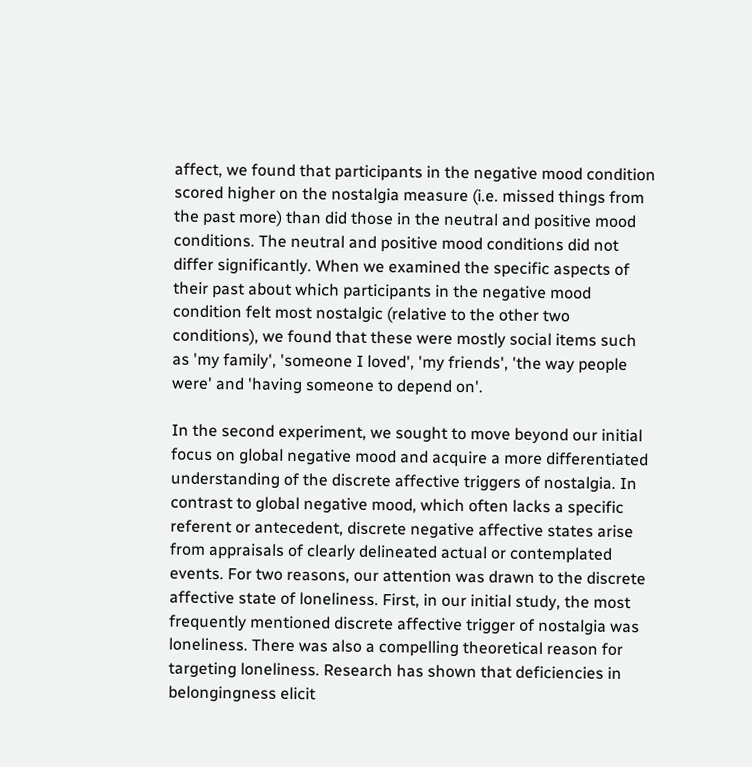affect, we found that participants in the negative mood condition scored higher on the nostalgia measure (i.e. missed things from the past more) than did those in the neutral and positive mood conditions. The neutral and positive mood conditions did not differ significantly. When we examined the specific aspects of their past about which participants in the negative mood condition felt most nostalgic (relative to the other two conditions), we found that these were mostly social items such as 'my family', 'someone I loved', 'my friends', 'the way people were' and 'having someone to depend on'.

In the second experiment, we sought to move beyond our initial focus on global negative mood and acquire a more differentiated understanding of the discrete affective triggers of nostalgia. In contrast to global negative mood, which often lacks a specific referent or antecedent, discrete negative affective states arise from appraisals of clearly delineated actual or contemplated events. For two reasons, our attention was drawn to the discrete affective state of loneliness. First, in our initial study, the most frequently mentioned discrete affective trigger of nostalgia was loneliness. There was also a compelling theoretical reason for targeting loneliness. Research has shown that deficiencies in belongingness elicit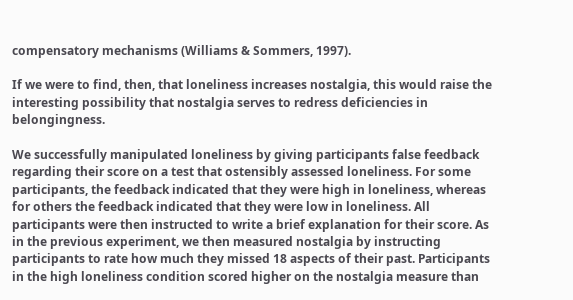compensatory mechanisms (Williams & Sommers, 1997).

If we were to find, then, that loneliness increases nostalgia, this would raise the interesting possibility that nostalgia serves to redress deficiencies in belongingness.

We successfully manipulated loneliness by giving participants false feedback regarding their score on a test that ostensibly assessed loneliness. For some participants, the feedback indicated that they were high in loneliness, whereas for others the feedback indicated that they were low in loneliness. All participants were then instructed to write a brief explanation for their score. As in the previous experiment, we then measured nostalgia by instructing participants to rate how much they missed 18 aspects of their past. Participants in the high loneliness condition scored higher on the nostalgia measure than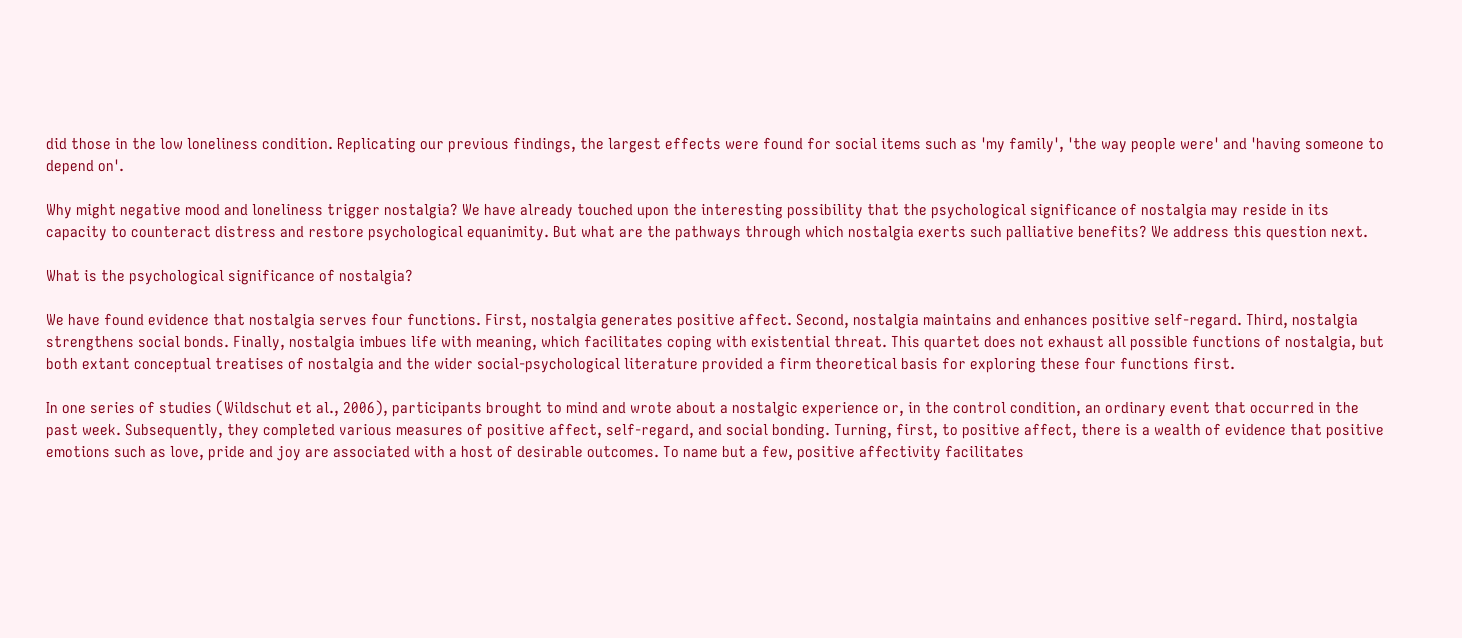did those in the low loneliness condition. Replicating our previous findings, the largest effects were found for social items such as 'my family', 'the way people were' and 'having someone to depend on'.

Why might negative mood and loneliness trigger nostalgia? We have already touched upon the interesting possibility that the psychological significance of nostalgia may reside in its capacity to counteract distress and restore psychological equanimity. But what are the pathways through which nostalgia exerts such palliative benefits? We address this question next.

What is the psychological significance of nostalgia?

We have found evidence that nostalgia serves four functions. First, nostalgia generates positive affect. Second, nostalgia maintains and enhances positive self-regard. Third, nostalgia strengthens social bonds. Finally, nostalgia imbues life with meaning, which facilitates coping with existential threat. This quartet does not exhaust all possible functions of nostalgia, but both extant conceptual treatises of nostalgia and the wider social-psychological literature provided a firm theoretical basis for exploring these four functions first.

In one series of studies (Wildschut et al., 2006), participants brought to mind and wrote about a nostalgic experience or, in the control condition, an ordinary event that occurred in the past week. Subsequently, they completed various measures of positive affect, self-regard, and social bonding. Turning, first, to positive affect, there is a wealth of evidence that positive emotions such as love, pride and joy are associated with a host of desirable outcomes. To name but a few, positive affectivity facilitates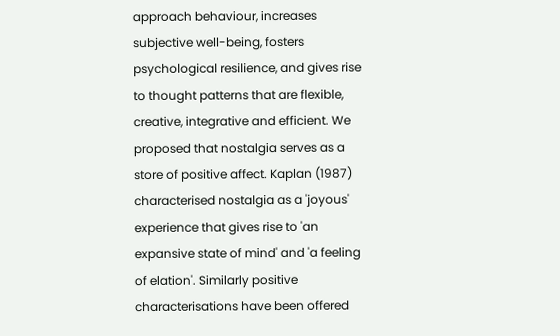approach behaviour, increases subjective well-being, fosters psychological resilience, and gives rise to thought patterns that are flexible, creative, integrative and efficient. We proposed that nostalgia serves as a store of positive affect. Kaplan (1987) characterised nostalgia as a 'joyous' experience that gives rise to 'an expansive state of mind' and 'a feeling of elation'. Similarly positive characterisations have been offered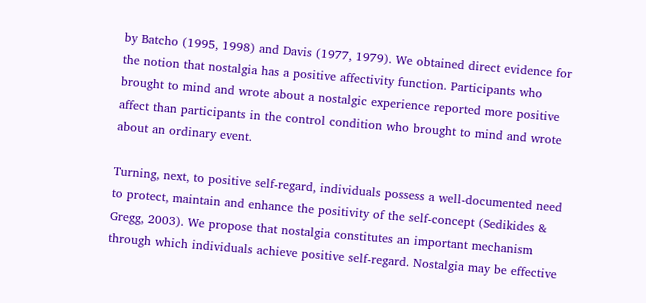by Batcho (1995, 1998) and Davis (1977, 1979). We obtained direct evidence for the notion that nostalgia has a positive affectivity function. Participants who brought to mind and wrote about a nostalgic experience reported more positive affect than participants in the control condition who brought to mind and wrote about an ordinary event.

Turning, next, to positive self-regard, individuals possess a well-documented need to protect, maintain and enhance the positivity of the self-concept (Sedikides & Gregg, 2003). We propose that nostalgia constitutes an important mechanism through which individuals achieve positive self-regard. Nostalgia may be effective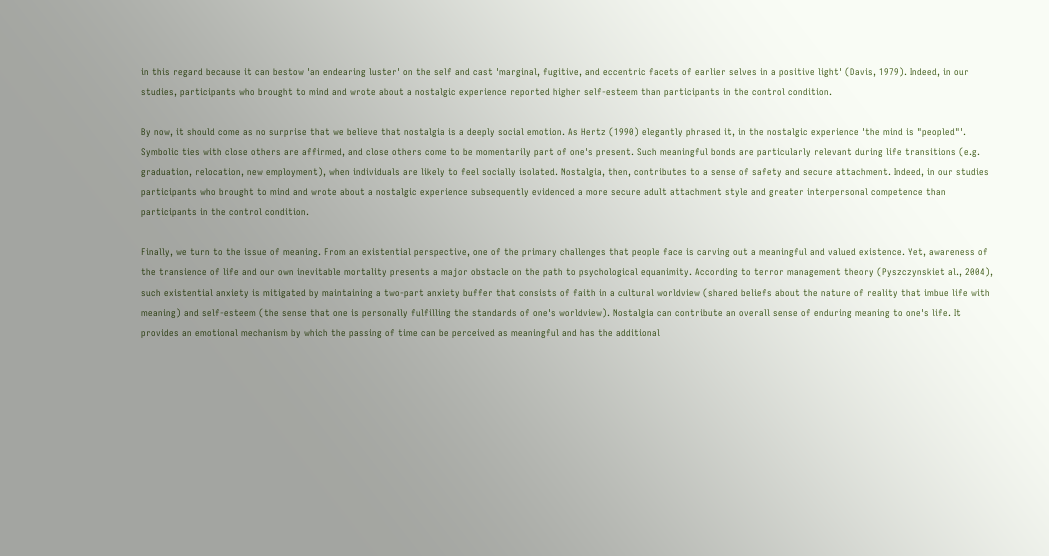in this regard because it can bestow 'an endearing luster' on the self and cast 'marginal, fugitive, and eccentric facets of earlier selves in a positive light' (Davis, 1979). Indeed, in our studies, participants who brought to mind and wrote about a nostalgic experience reported higher self-esteem than participants in the control condition.

By now, it should come as no surprise that we believe that nostalgia is a deeply social emotion. As Hertz (1990) elegantly phrased it, in the nostalgic experience 'the mind is "peopled"'. Symbolic ties with close others are affirmed, and close others come to be momentarily part of one's present. Such meaningful bonds are particularly relevant during life transitions (e.g. graduation, relocation, new employment), when individuals are likely to feel socially isolated. Nostalgia, then, contributes to a sense of safety and secure attachment. Indeed, in our studies participants who brought to mind and wrote about a nostalgic experience subsequently evidenced a more secure adult attachment style and greater interpersonal competence than participants in the control condition.

Finally, we turn to the issue of meaning. From an existential perspective, one of the primary challenges that people face is carving out a meaningful and valued existence. Yet, awareness of the transience of life and our own inevitable mortality presents a major obstacle on the path to psychological equanimity. According to terror management theory (Pyszczynskiet al., 2004), such existential anxiety is mitigated by maintaining a two-part anxiety buffer that consists of faith in a cultural worldview (shared beliefs about the nature of reality that imbue life with meaning) and self-esteem (the sense that one is personally fulfilling the standards of one's worldview). Nostalgia can contribute an overall sense of enduring meaning to one's life. It provides an emotional mechanism by which the passing of time can be perceived as meaningful and has the additional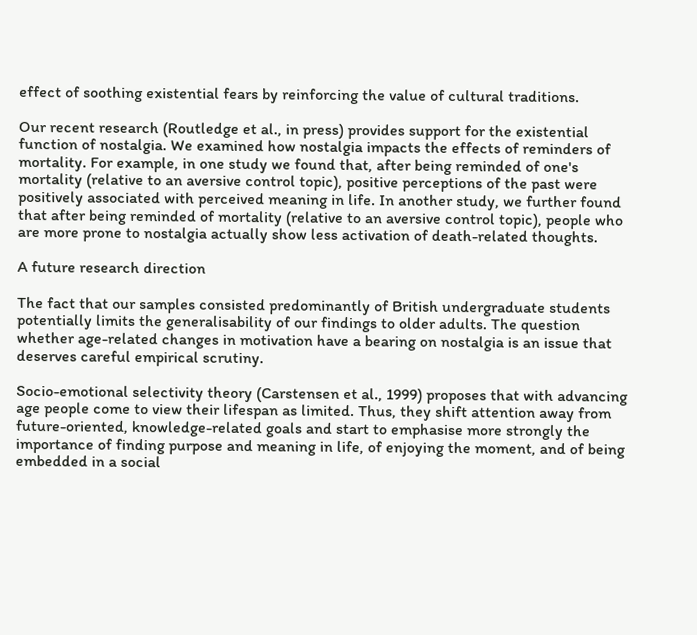effect of soothing existential fears by reinforcing the value of cultural traditions.

Our recent research (Routledge et al., in press) provides support for the existential function of nostalgia. We examined how nostalgia impacts the effects of reminders of mortality. For example, in one study we found that, after being reminded of one's mortality (relative to an aversive control topic), positive perceptions of the past were positively associated with perceived meaning in life. In another study, we further found that after being reminded of mortality (relative to an aversive control topic), people who are more prone to nostalgia actually show less activation of death-related thoughts.

A future research direction

The fact that our samples consisted predominantly of British undergraduate students potentially limits the generalisability of our findings to older adults. The question whether age-related changes in motivation have a bearing on nostalgia is an issue that deserves careful empirical scrutiny.

Socio-emotional selectivity theory (Carstensen et al., 1999) proposes that with advancing age people come to view their lifespan as limited. Thus, they shift attention away from future-oriented, knowledge-related goals and start to emphasise more strongly the importance of finding purpose and meaning in life, of enjoying the moment, and of being embedded in a social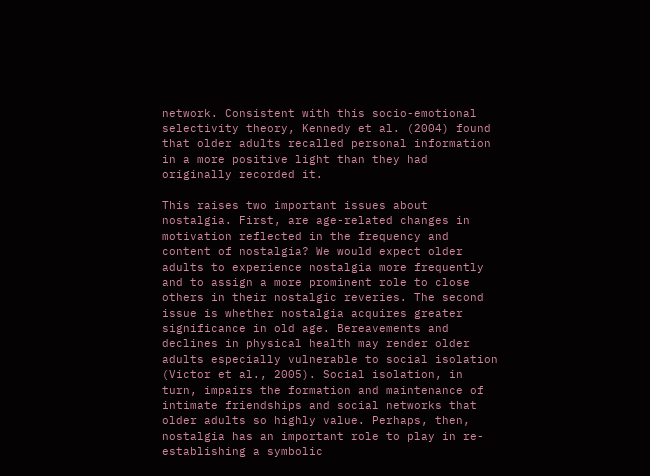network. Consistent with this socio-emotional selectivity theory, Kennedy et al. (2004) found that older adults recalled personal information in a more positive light than they had originally recorded it.

This raises two important issues about nostalgia. First, are age-related changes in motivation reflected in the frequency and content of nostalgia? We would expect older adults to experience nostalgia more frequently and to assign a more prominent role to close others in their nostalgic reveries. The second issue is whether nostalgia acquires greater significance in old age. Bereavements and declines in physical health may render older adults especially vulnerable to social isolation (Victor et al., 2005). Social isolation, in turn, impairs the formation and maintenance of intimate friendships and social networks that older adults so highly value. Perhaps, then, nostalgia has an important role to play in re-establishing a symbolic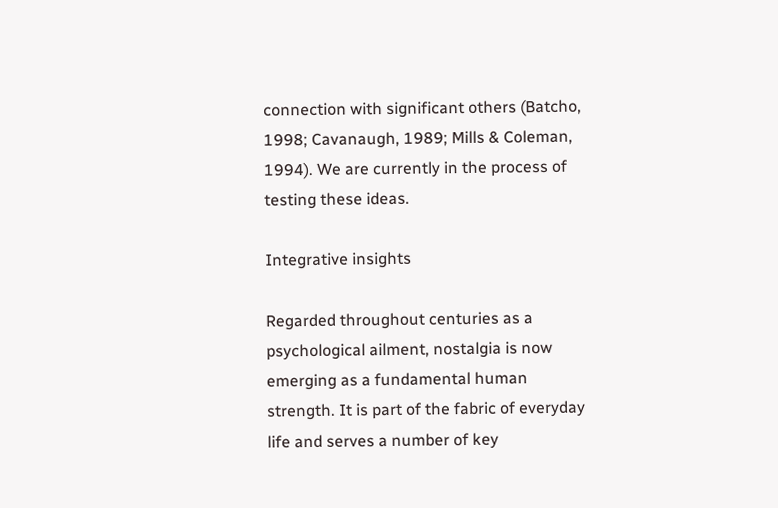connection with significant others (Batcho, 1998; Cavanaugh, 1989; Mills & Coleman, 1994). We are currently in the process of testing these ideas.

Integrative insights

Regarded throughout centuries as a psychological ailment, nostalgia is now emerging as a fundamental human strength. It is part of the fabric of everyday life and serves a number of key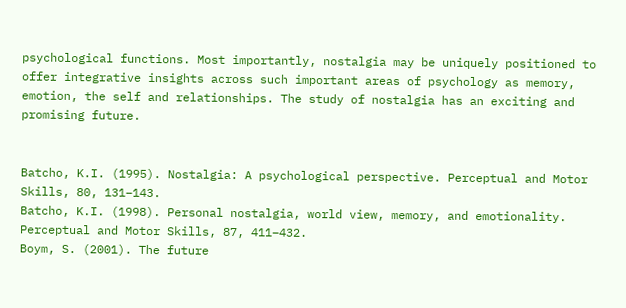psychological functions. Most importantly, nostalgia may be uniquely positioned to offer integrative insights across such important areas of psychology as memory, emotion, the self and relationships. The study of nostalgia has an exciting and promising future.


Batcho, K.I. (1995). Nostalgia: A psychological perspective. Perceptual and Motor Skills, 80, 131–143.
Batcho, K.I. (1998). Personal nostalgia, world view, memory, and emotionality. Perceptual and Motor Skills, 87, 411–432.
Boym, S. (2001). The future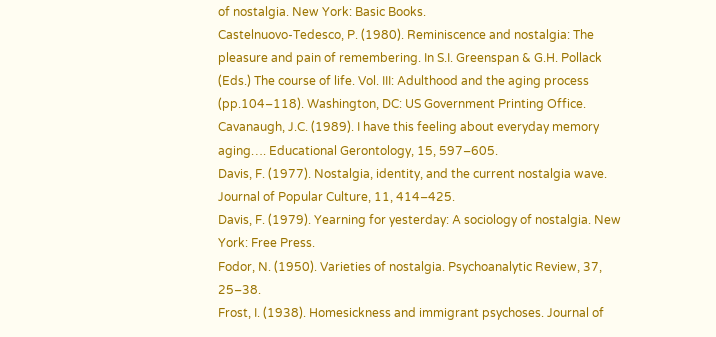of nostalgia. New York: Basic Books.
Castelnuovo-Tedesco, P. (1980). Reminiscence and nostalgia: The pleasure and pain of remembering. In S.I. Greenspan & G.H. Pollack (Eds.) The course of life. Vol. III: Adulthood and the aging process (pp.104–118). Washington, DC: US Government Printing Office.
Cavanaugh, J.C. (1989). I have this feeling about everyday memory aging…. Educational Gerontology, 15, 597–605.
Davis, F. (1977). Nostalgia, identity, and the current nostalgia wave. Journal of Popular Culture, 11, 414–425.
Davis, F. (1979). Yearning for yesterday: A sociology of nostalgia. New York: Free Press.
Fodor, N. (1950). Varieties of nostalgia. Psychoanalytic Review, 37, 25–38.
Frost, I. (1938). Homesickness and immigrant psychoses. Journal of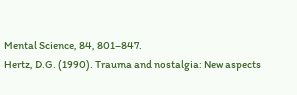Mental Science, 84, 801–847.
Hertz, D.G. (1990). Trauma and nostalgia: New aspects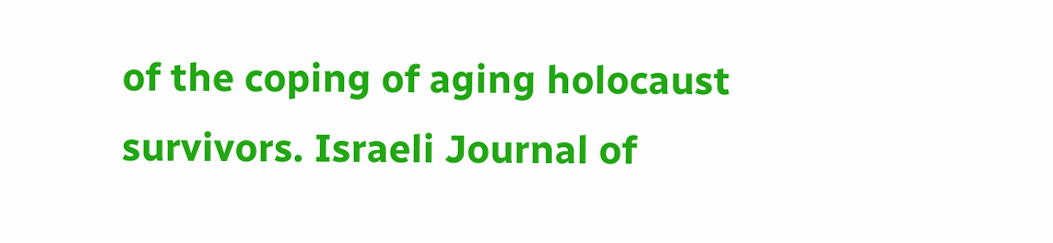of the coping of aging holocaust survivors. Israeli Journal of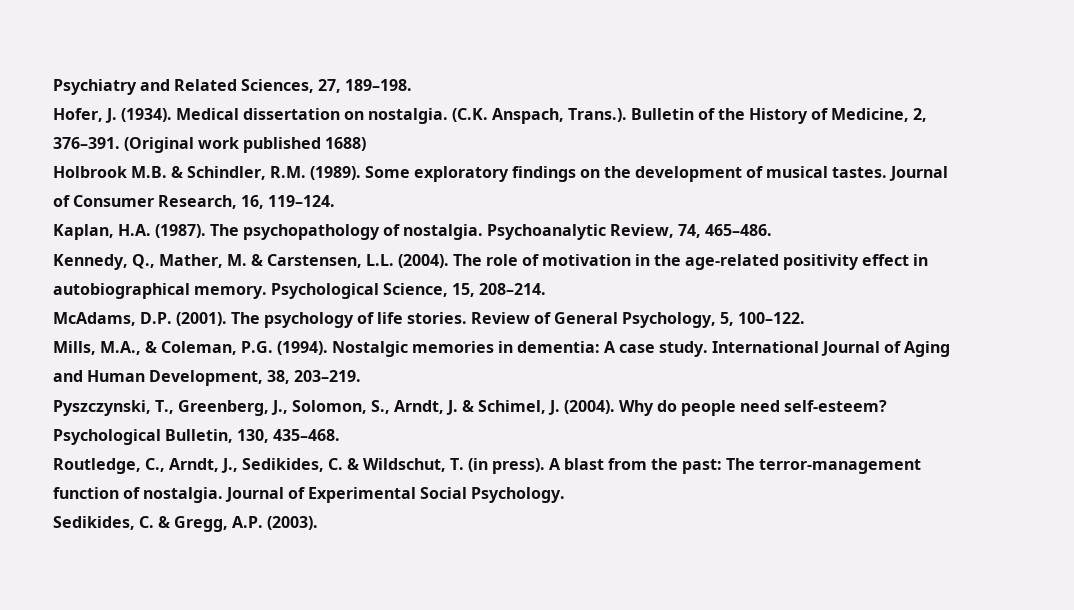Psychiatry and Related Sciences, 27, 189–198.
Hofer, J. (1934). Medical dissertation on nostalgia. (C.K. Anspach, Trans.). Bulletin of the History of Medicine, 2, 376–391. (Original work published 1688)
Holbrook M.B. & Schindler, R.M. (1989). Some exploratory findings on the development of musical tastes. Journal of Consumer Research, 16, 119–124.
Kaplan, H.A. (1987). The psychopathology of nostalgia. Psychoanalytic Review, 74, 465–486.
Kennedy, Q., Mather, M. & Carstensen, L.L. (2004). The role of motivation in the age-related positivity effect in autobiographical memory. Psychological Science, 15, 208–214.
McAdams, D.P. (2001). The psychology of life stories. Review of General Psychology, 5, 100–122.
Mills, M.A., & Coleman, P.G. (1994). Nostalgic memories in dementia: A case study. International Journal of Aging and Human Development, 38, 203–219.
Pyszczynski, T., Greenberg, J., Solomon, S., Arndt, J. & Schimel, J. (2004). Why do people need self-esteem? Psychological Bulletin, 130, 435–468.
Routledge, C., Arndt, J., Sedikides, C. & Wildschut, T. (in press). A blast from the past: The terror-management function of nostalgia. Journal of Experimental Social Psychology.
Sedikides, C. & Gregg, A.P. (2003).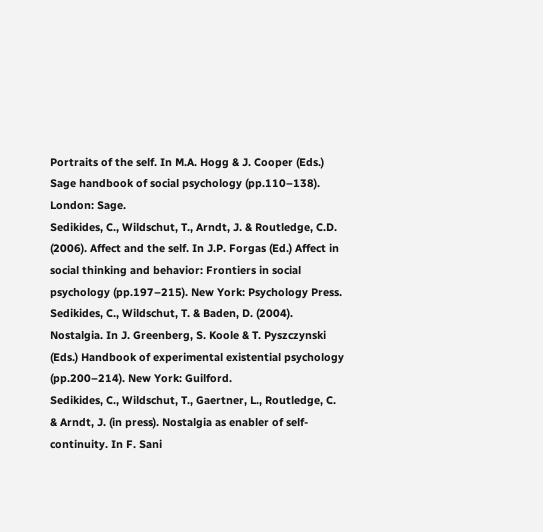Portraits of the self. In M.A. Hogg & J. Cooper (Eds.) Sage handbook of social psychology (pp.110–138). London: Sage.
Sedikides, C., Wildschut, T., Arndt, J. & Routledge, C.D. (2006). Affect and the self. In J.P. Forgas (Ed.) Affect in social thinking and behavior: Frontiers in social psychology (pp.197–215). New York: Psychology Press.
Sedikides, C., Wildschut, T. & Baden, D. (2004). Nostalgia. In J. Greenberg, S. Koole & T. Pyszczynski (Eds.) Handbook of experimental existential psychology (pp.200–214). New York: Guilford.
Sedikides, C., Wildschut, T., Gaertner, L., Routledge, C. & Arndt, J. (in press). Nostalgia as enabler of self-continuity. In F. Sani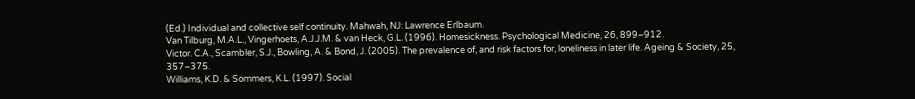(Ed.) Individual and collective self continuity. Mahwah, NJ: Lawrence Erlbaum.
Van Tilburg, M.A.L., Vingerhoets, A.J.J.M. & van Heck, G.L. (1996). Homesickness. Psychological Medicine, 26, 899–912.
Victor. C.A., Scambler, S.J., Bowling, A. & Bond, J. (2005). The prevalence of, and risk factors for, loneliness in later life. Ageing & Society, 25, 357–375.
Williams, K.D. & Sommers, K.L. (1997). Social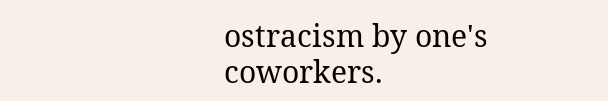ostracism by one's coworkers.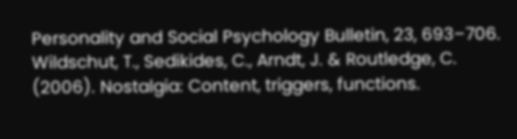Personality and Social Psychology Bulletin, 23, 693–706.
Wildschut, T., Sedikides, C., Arndt, J. & Routledge, C. (2006). Nostalgia: Content, triggers, functions.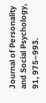Journal of Personality and Social Psychology, 91, 975–993.